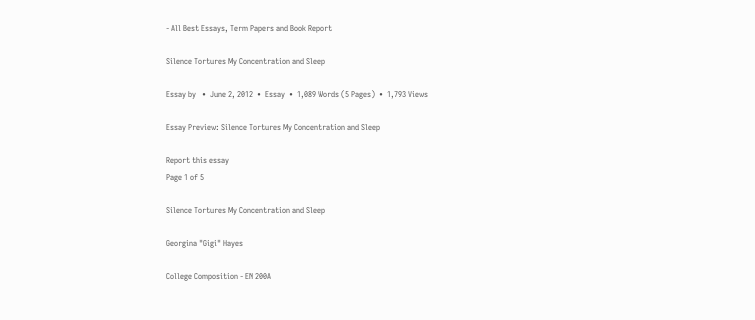- All Best Essays, Term Papers and Book Report

Silence Tortures My Concentration and Sleep

Essay by   •  June 2, 2012  •  Essay  •  1,089 Words (5 Pages)  •  1,793 Views

Essay Preview: Silence Tortures My Concentration and Sleep

Report this essay
Page 1 of 5

Silence Tortures My Concentration and Sleep

Georgina "Gigi" Hayes

College Composition - EN 200A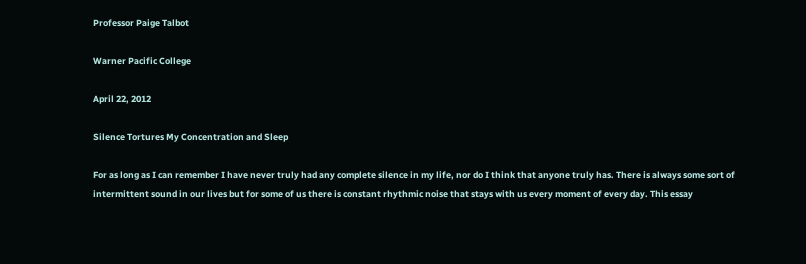Professor Paige Talbot

Warner Pacific College

April 22, 2012

Silence Tortures My Concentration and Sleep

For as long as I can remember I have never truly had any complete silence in my life, nor do I think that anyone truly has. There is always some sort of intermittent sound in our lives but for some of us there is constant rhythmic noise that stays with us every moment of every day. This essay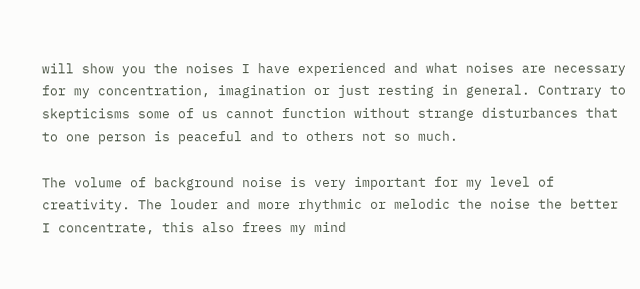will show you the noises I have experienced and what noises are necessary for my concentration, imagination or just resting in general. Contrary to skepticisms some of us cannot function without strange disturbances that to one person is peaceful and to others not so much.

The volume of background noise is very important for my level of creativity. The louder and more rhythmic or melodic the noise the better I concentrate, this also frees my mind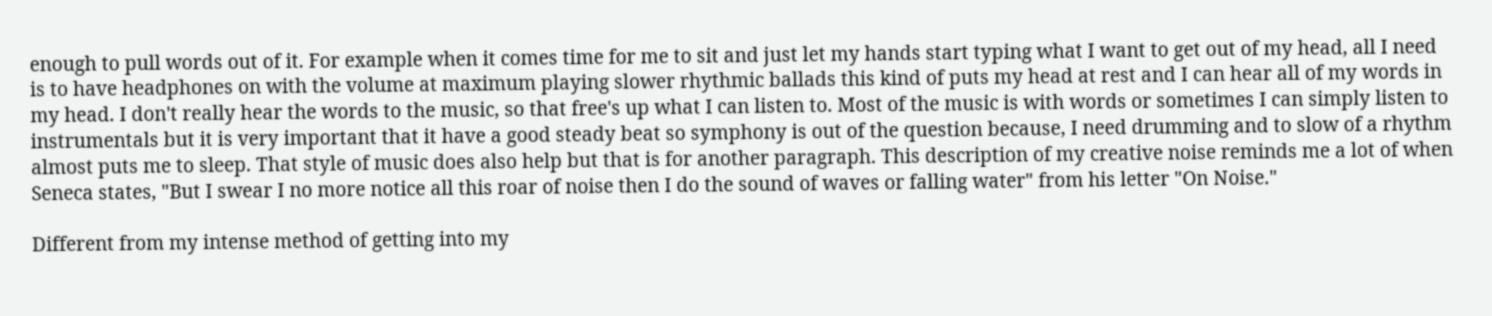enough to pull words out of it. For example when it comes time for me to sit and just let my hands start typing what I want to get out of my head, all I need is to have headphones on with the volume at maximum playing slower rhythmic ballads this kind of puts my head at rest and I can hear all of my words in my head. I don't really hear the words to the music, so that free's up what I can listen to. Most of the music is with words or sometimes I can simply listen to instrumentals but it is very important that it have a good steady beat so symphony is out of the question because, I need drumming and to slow of a rhythm almost puts me to sleep. That style of music does also help but that is for another paragraph. This description of my creative noise reminds me a lot of when Seneca states, "But I swear I no more notice all this roar of noise then I do the sound of waves or falling water" from his letter "On Noise."

Different from my intense method of getting into my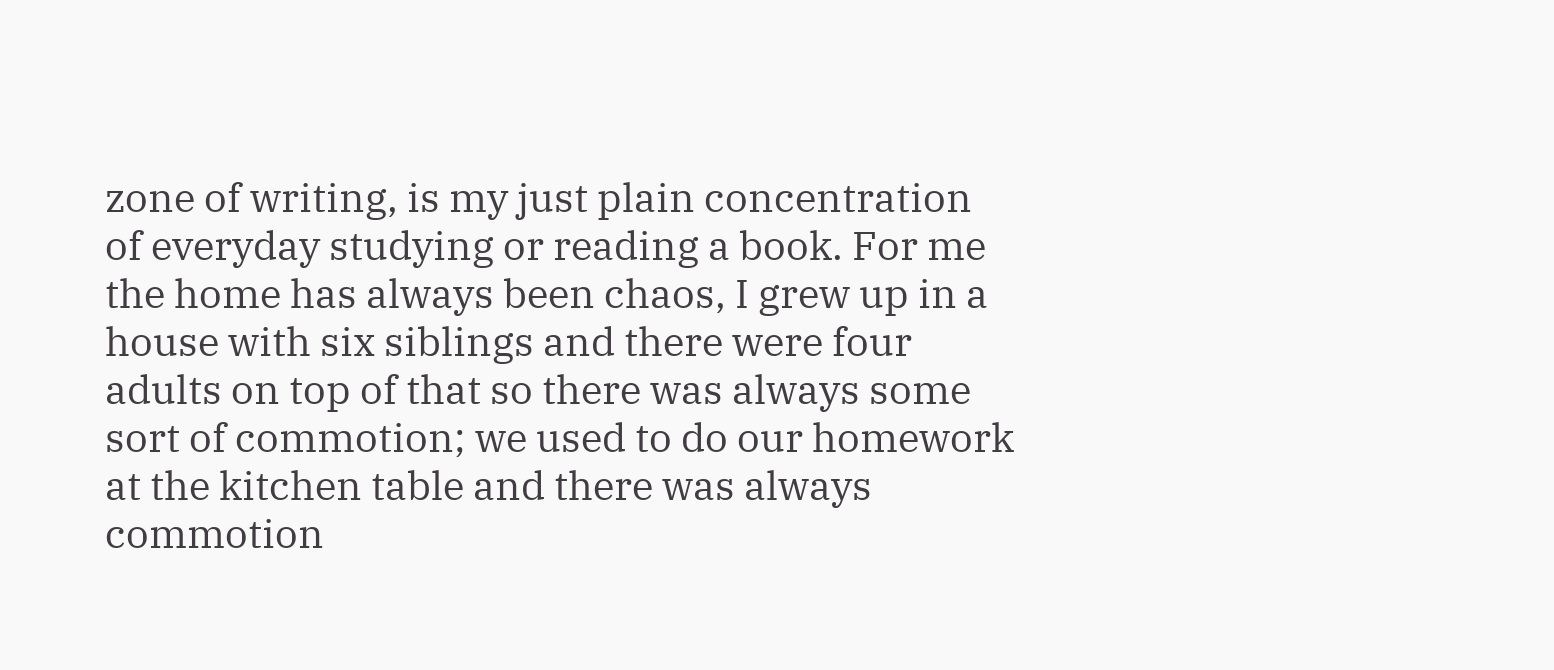zone of writing, is my just plain concentration of everyday studying or reading a book. For me the home has always been chaos, I grew up in a house with six siblings and there were four adults on top of that so there was always some sort of commotion; we used to do our homework at the kitchen table and there was always commotion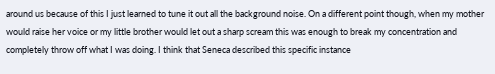around us because of this I just learned to tune it out all the background noise. On a different point though, when my mother would raise her voice or my little brother would let out a sharp scream this was enough to break my concentration and completely throw off what I was doing. I think that Seneca described this specific instance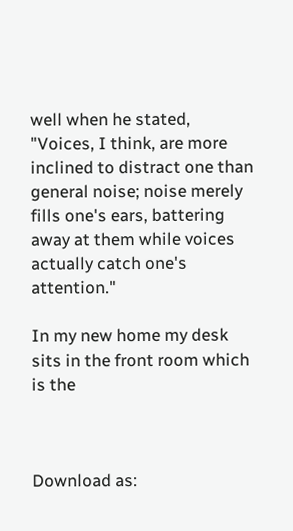well when he stated, "Voices, I think, are more inclined to distract one than general noise; noise merely fills one's ears, battering away at them while voices actually catch one's attention."

In my new home my desk sits in the front room which is the



Download as: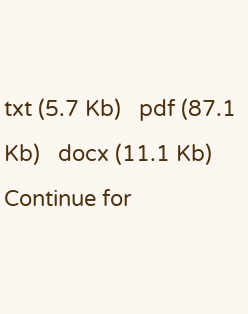txt (5.7 Kb)   pdf (87.1 Kb)   docx (11.1 Kb)
Continue for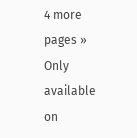4 more pages »
Only available on